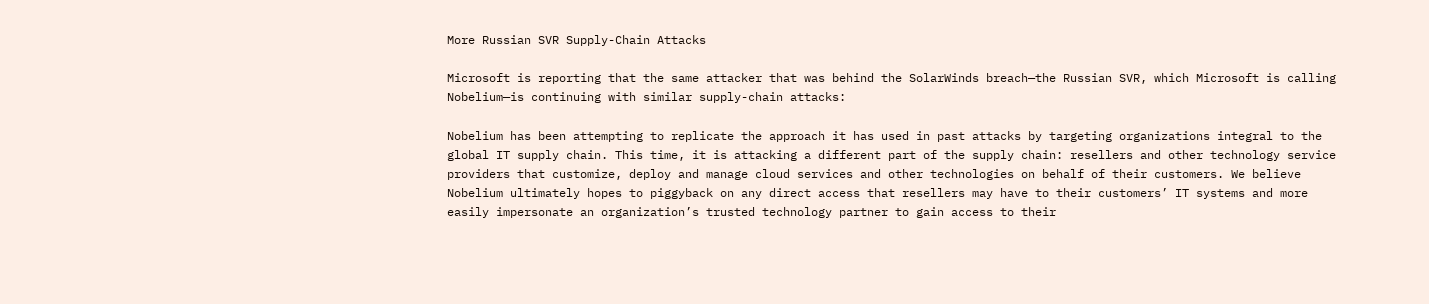More Russian SVR Supply-Chain Attacks

Microsoft is reporting that the same attacker that was behind the SolarWinds breach—the Russian SVR, which Microsoft is calling Nobelium—is continuing with similar supply-chain attacks:

Nobelium has been attempting to replicate the approach it has used in past attacks by targeting organizations integral to the global IT supply chain. This time, it is attacking a different part of the supply chain: resellers and other technology service providers that customize, deploy and manage cloud services and other technologies on behalf of their customers. We believe Nobelium ultimately hopes to piggyback on any direct access that resellers may have to their customers’ IT systems and more easily impersonate an organization’s trusted technology partner to gain access to their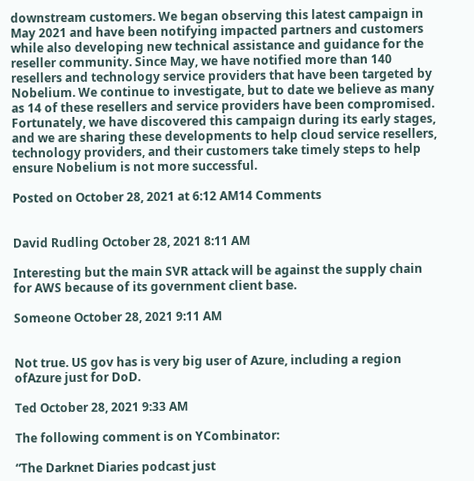downstream customers. We began observing this latest campaign in May 2021 and have been notifying impacted partners and customers while also developing new technical assistance and guidance for the reseller community. Since May, we have notified more than 140 resellers and technology service providers that have been targeted by Nobelium. We continue to investigate, but to date we believe as many as 14 of these resellers and service providers have been compromised. Fortunately, we have discovered this campaign during its early stages, and we are sharing these developments to help cloud service resellers, technology providers, and their customers take timely steps to help ensure Nobelium is not more successful.

Posted on October 28, 2021 at 6:12 AM14 Comments


David Rudling October 28, 2021 8:11 AM

Interesting but the main SVR attack will be against the supply chain for AWS because of its government client base.

Someone October 28, 2021 9:11 AM


Not true. US gov has is very big user of Azure, including a region ofAzure just for DoD.

Ted October 28, 2021 9:33 AM

The following comment is on YCombinator:

“The Darknet Diaries podcast just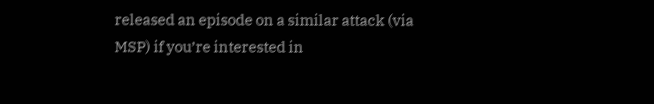released an episode on a similar attack (via MSP) if you’re interested in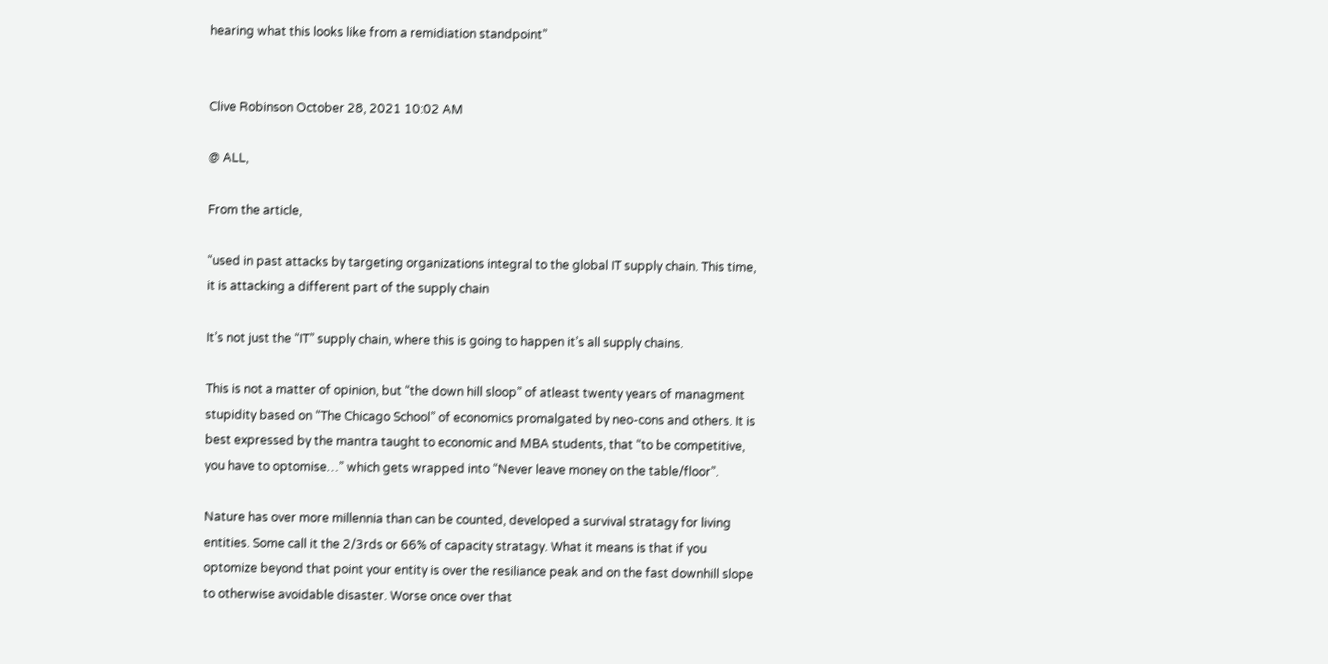hearing what this looks like from a remidiation standpoint”


Clive Robinson October 28, 2021 10:02 AM

@ ALL,

From the article,

“used in past attacks by targeting organizations integral to the global IT supply chain. This time, it is attacking a different part of the supply chain

It’s not just the “IT” supply chain, where this is going to happen it’s all supply chains.

This is not a matter of opinion, but “the down hill sloop” of atleast twenty years of managment stupidity based on “The Chicago School” of economics promalgated by neo-cons and others. It is best expressed by the mantra taught to economic and MBA students, that “to be competitive, you have to optomise…” which gets wrapped into “Never leave money on the table/floor”.

Nature has over more millennia than can be counted, developed a survival stratagy for living entities. Some call it the 2/3rds or 66% of capacity stratagy. What it means is that if you optomize beyond that point your entity is over the resiliance peak and on the fast downhill slope to otherwise avoidable disaster. Worse once over that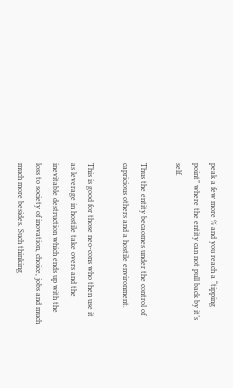peak a few more % and you reach a “tipping point” where the entity can not pull back by it’s self.

Thus the entity becaomes under the control of capricious others and a hostile environment.

This is good for those neo-cons who then use it as leverage in hostile take overs and the inevitable destruction which ends up with the loss to society of inovation, choice, jobs and much much more besides. Such thinking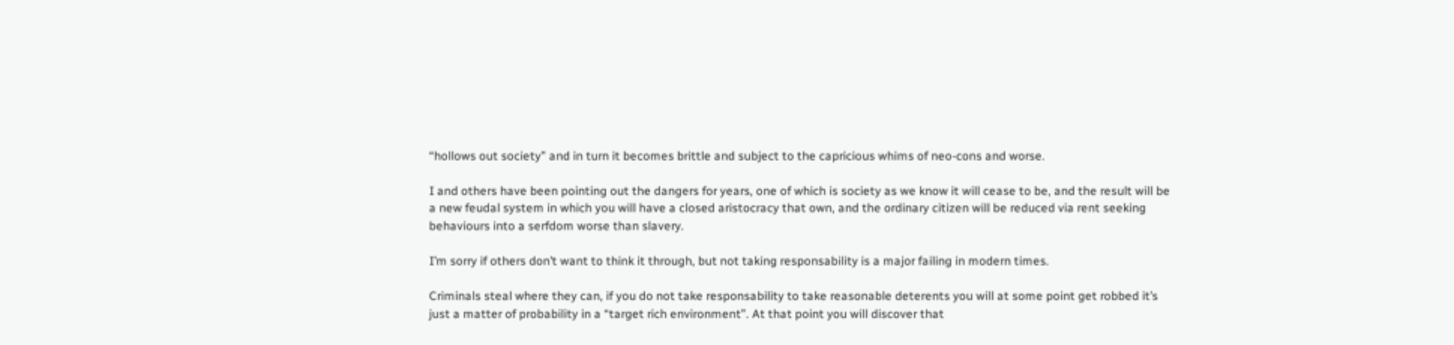“hollows out society” and in turn it becomes brittle and subject to the capricious whims of neo-cons and worse.

I and others have been pointing out the dangers for years, one of which is society as we know it will cease to be, and the result will be a new feudal system in which you will have a closed aristocracy that own, and the ordinary citizen will be reduced via rent seeking behaviours into a serfdom worse than slavery.

I’m sorry if others don’t want to think it through, but not taking responsability is a major failing in modern times.

Criminals steal where they can, if you do not take responsability to take reasonable deterents you will at some point get robbed it’s just a matter of probability in a “target rich environment”. At that point you will discover that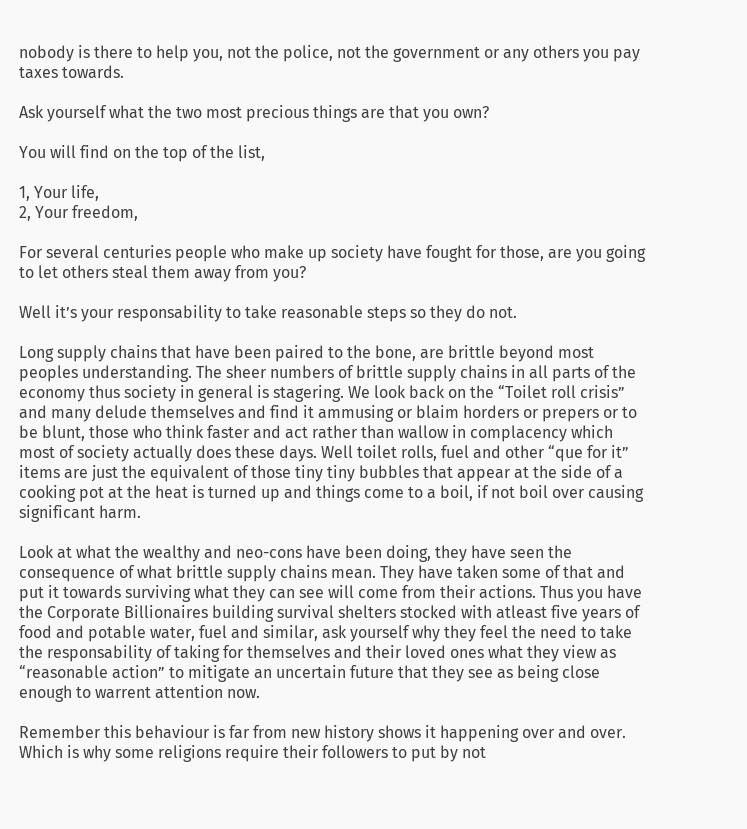nobody is there to help you, not the police, not the government or any others you pay taxes towards.

Ask yourself what the two most precious things are that you own?

You will find on the top of the list,

1, Your life,
2, Your freedom,

For several centuries people who make up society have fought for those, are you going to let others steal them away from you?

Well it’s your responsability to take reasonable steps so they do not.

Long supply chains that have been paired to the bone, are brittle beyond most peoples understanding. The sheer numbers of brittle supply chains in all parts of the economy thus society in general is stagering. We look back on the “Toilet roll crisis” and many delude themselves and find it ammusing or blaim horders or prepers or to be blunt, those who think faster and act rather than wallow in complacency which most of society actually does these days. Well toilet rolls, fuel and other “que for it” items are just the equivalent of those tiny tiny bubbles that appear at the side of a cooking pot at the heat is turned up and things come to a boil, if not boil over causing significant harm.

Look at what the wealthy and neo-cons have been doing, they have seen the consequence of what brittle supply chains mean. They have taken some of that and put it towards surviving what they can see will come from their actions. Thus you have the Corporate Billionaires building survival shelters stocked with atleast five years of food and potable water, fuel and similar, ask yourself why they feel the need to take the responsability of taking for themselves and their loved ones what they view as “reasonable action” to mitigate an uncertain future that they see as being close enough to warrent attention now.

Remember this behaviour is far from new history shows it happening over and over. Which is why some religions require their followers to put by not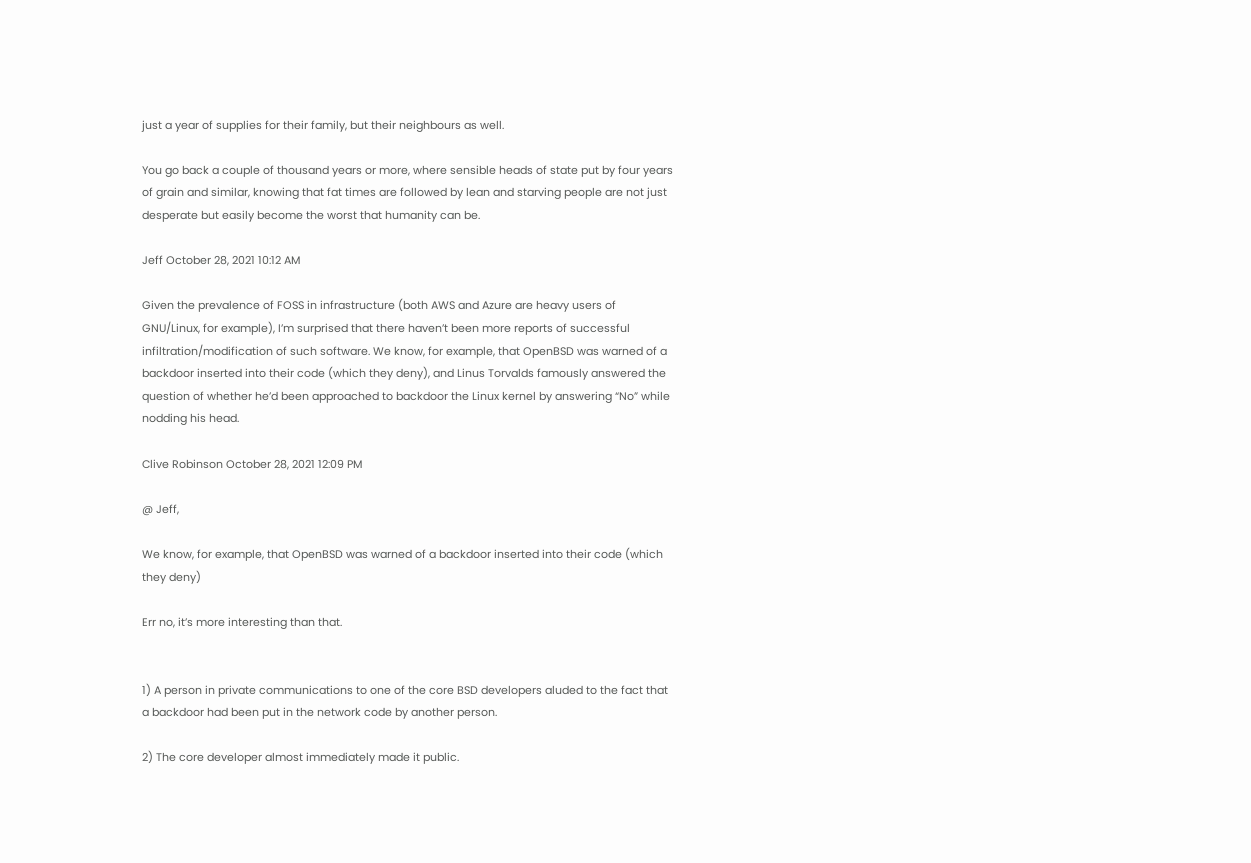just a year of supplies for their family, but their neighbours as well.

You go back a couple of thousand years or more, where sensible heads of state put by four years of grain and similar, knowing that fat times are followed by lean and starving people are not just desperate but easily become the worst that humanity can be.

Jeff October 28, 2021 10:12 AM

Given the prevalence of FOSS in infrastructure (both AWS and Azure are heavy users of GNU/Linux, for example), I’m surprised that there haven’t been more reports of successful infiltration/modification of such software. We know, for example, that OpenBSD was warned of a backdoor inserted into their code (which they deny), and Linus Torvalds famously answered the question of whether he’d been approached to backdoor the Linux kernel by answering “No” while nodding his head.

Clive Robinson October 28, 2021 12:09 PM

@ Jeff,

We know, for example, that OpenBSD was warned of a backdoor inserted into their code (which they deny)

Err no, it’s more interesting than that.


1) A person in private communications to one of the core BSD developers aluded to the fact that a backdoor had been put in the network code by another person.

2) The core developer almost immediately made it public.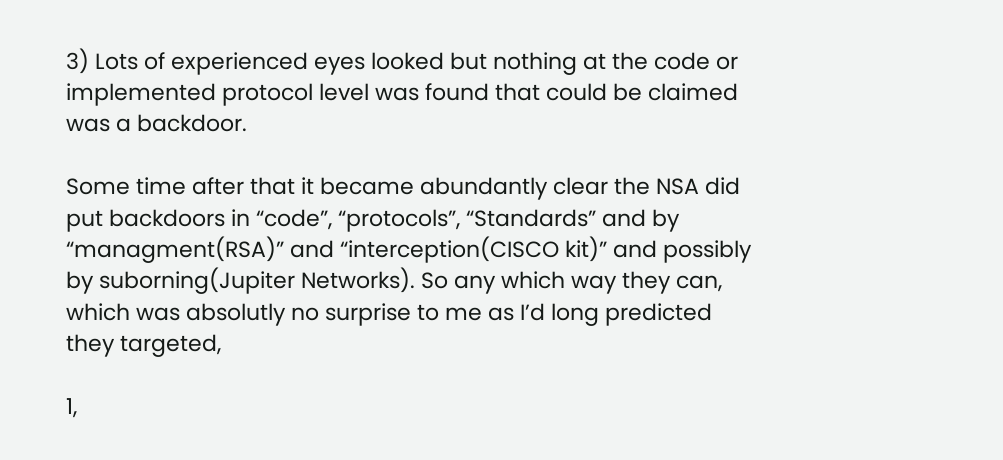3) Lots of experienced eyes looked but nothing at the code or implemented protocol level was found that could be claimed was a backdoor.

Some time after that it became abundantly clear the NSA did put backdoors in “code”, “protocols”, “Standards” and by “managment(RSA)” and “interception(CISCO kit)” and possibly by suborning(Jupiter Networks). So any which way they can, which was absolutly no surprise to me as I’d long predicted they targeted,

1,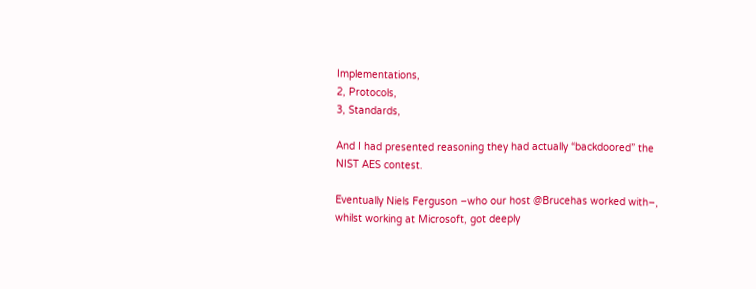Implementations,
2, Protocols,
3, Standards,

And I had presented reasoning they had actually “backdoored” the NIST AES contest.

Eventually Niels Ferguson –who our host @Brucehas worked with–, whilst working at Microsoft, got deeply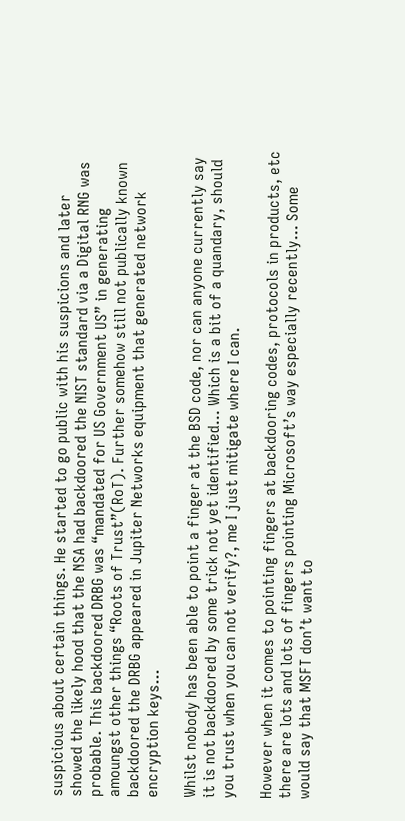suspicious about certain things. He started to go public with his suspicions and later showed the likely hood that the NSA had backdoored the NIST standard via a Digital RNG was probable. This backdoored DRBG was “mandated for US Government US” in generating amoungst other things “Roots of Trust”(RoT). Further somehow still not publically known backdoored the DRBG appeared in Jupiter Networks equipment that generated network encryption keys…

Whilst nobody has been able to point a finger at the BSD code, nor can anyone currently say it is not backdoored by some trick not yet identified… Which is a bit of a quandary, should you trust when you can not verify?, me I just mitigate where I can.

However when it comes to pointing fingers at backdooring codes, protocols in products, etc there are lots and lots of fingers pointing Microsoft’s way especially recently… Some would say that MSFT don’t want to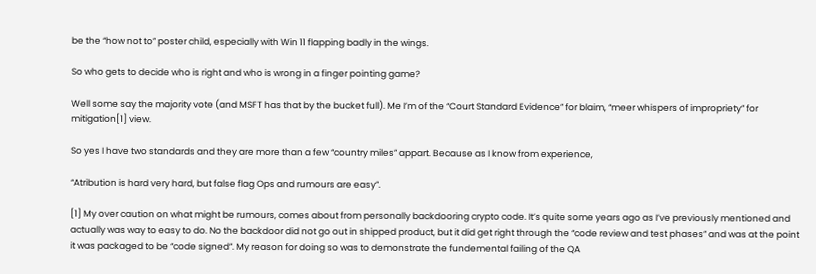be the “how not to” poster child, especially with Win 11 flapping badly in the wings.

So who gets to decide who is right and who is wrong in a finger pointing game?

Well some say the majority vote (and MSFT has that by the bucket full). Me I’m of the “Court Standard Evidence” for blaim, “meer whispers of impropriety” for mitigation[1] view.

So yes I have two standards and they are more than a few “country miles” appart. Because as I know from experience,

“Atribution is hard very hard, but false flag Ops and rumours are easy”.

[1] My over caution on what might be rumours, comes about from personally backdooring crypto code. It’s quite some years ago as I’ve previously mentioned and actually was way to easy to do. No the backdoor did not go out in shipped product, but it did get right through the “code review and test phases” and was at the point it was packaged to be “code signed”. My reason for doing so was to demonstrate the fundemental failing of the QA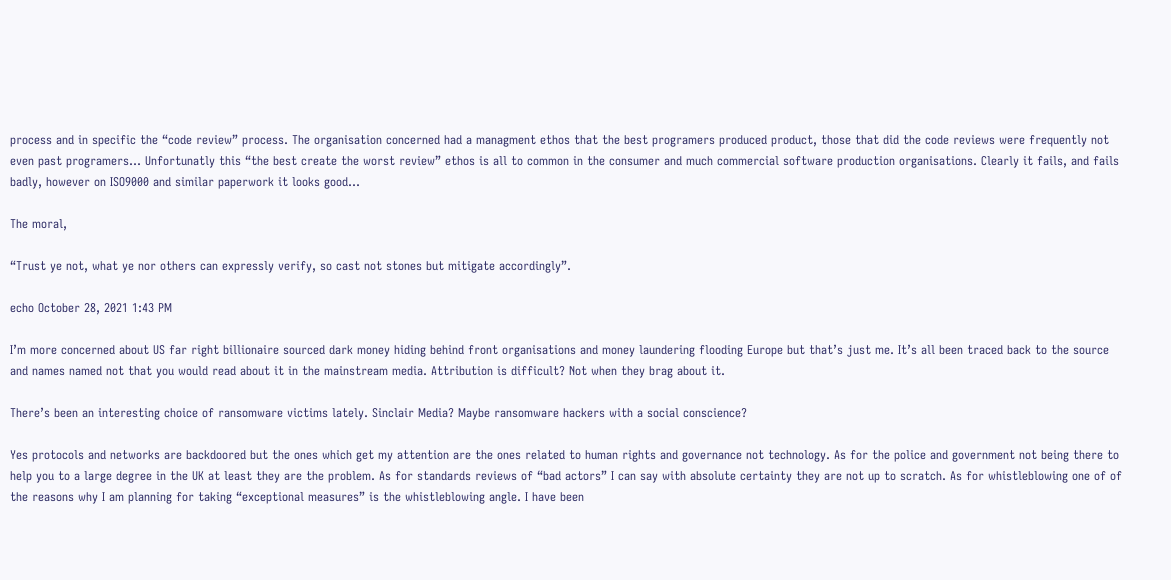process and in specific the “code review” process. The organisation concerned had a managment ethos that the best programers produced product, those that did the code reviews were frequently not even past programers… Unfortunatly this “the best create the worst review” ethos is all to common in the consumer and much commercial software production organisations. Clearly it fails, and fails badly, however on ISO9000 and similar paperwork it looks good…

The moral,

“Trust ye not, what ye nor others can expressly verify, so cast not stones but mitigate accordingly”.

echo October 28, 2021 1:43 PM

I’m more concerned about US far right billionaire sourced dark money hiding behind front organisations and money laundering flooding Europe but that’s just me. It’s all been traced back to the source and names named not that you would read about it in the mainstream media. Attribution is difficult? Not when they brag about it.

There’s been an interesting choice of ransomware victims lately. Sinclair Media? Maybe ransomware hackers with a social conscience?

Yes protocols and networks are backdoored but the ones which get my attention are the ones related to human rights and governance not technology. As for the police and government not being there to help you to a large degree in the UK at least they are the problem. As for standards reviews of “bad actors” I can say with absolute certainty they are not up to scratch. As for whistleblowing one of of the reasons why I am planning for taking “exceptional measures” is the whistleblowing angle. I have been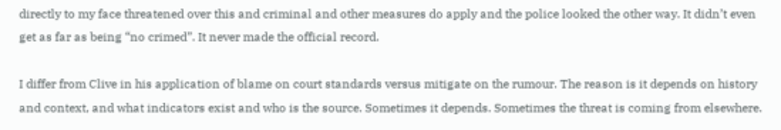directly to my face threatened over this and criminal and other measures do apply and the police looked the other way. It didn’t even get as far as being “no crimed”. It never made the official record.

I differ from Clive in his application of blame on court standards versus mitigate on the rumour. The reason is it depends on history and context, and what indicators exist and who is the source. Sometimes it depends. Sometimes the threat is coming from elsewhere.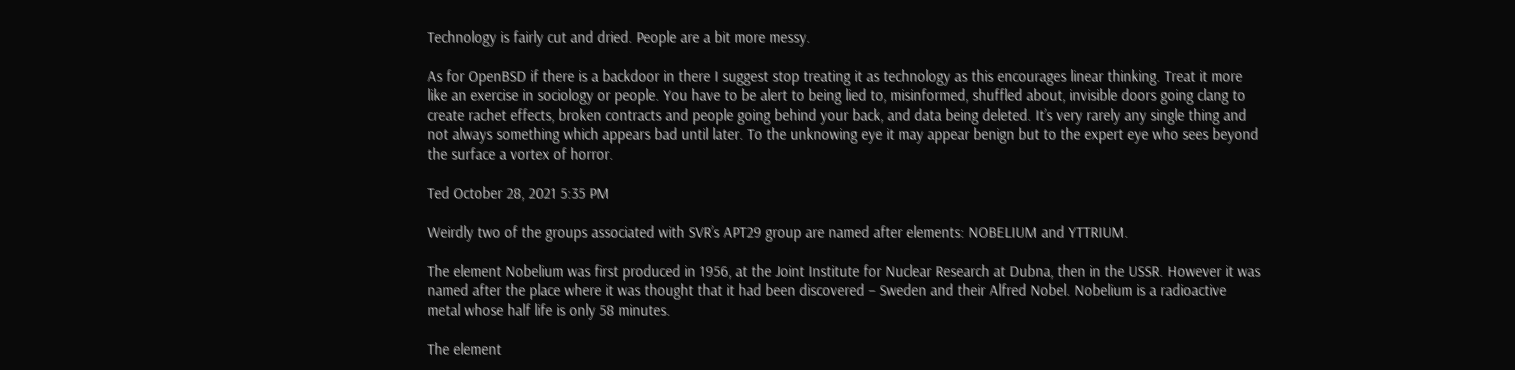Technology is fairly cut and dried. People are a bit more messy.

As for OpenBSD if there is a backdoor in there I suggest stop treating it as technology as this encourages linear thinking. Treat it more like an exercise in sociology or people. You have to be alert to being lied to, misinformed, shuffled about, invisible doors going clang to create rachet effects, broken contracts and people going behind your back, and data being deleted. It’s very rarely any single thing and not always something which appears bad until later. To the unknowing eye it may appear benign but to the expert eye who sees beyond the surface a vortex of horror.

Ted October 28, 2021 5:35 PM

Weirdly two of the groups associated with SVR’s APT29 group are named after elements: NOBELIUM and YTTRIUM.

The element Nobelium was first produced in 1956, at the Joint Institute for Nuclear Research at Dubna, then in the USSR. However it was named after the place where it was thought that it had been discovered – Sweden and their Alfred Nobel. Nobelium is a radioactive metal whose half life is only 58 minutes.

The element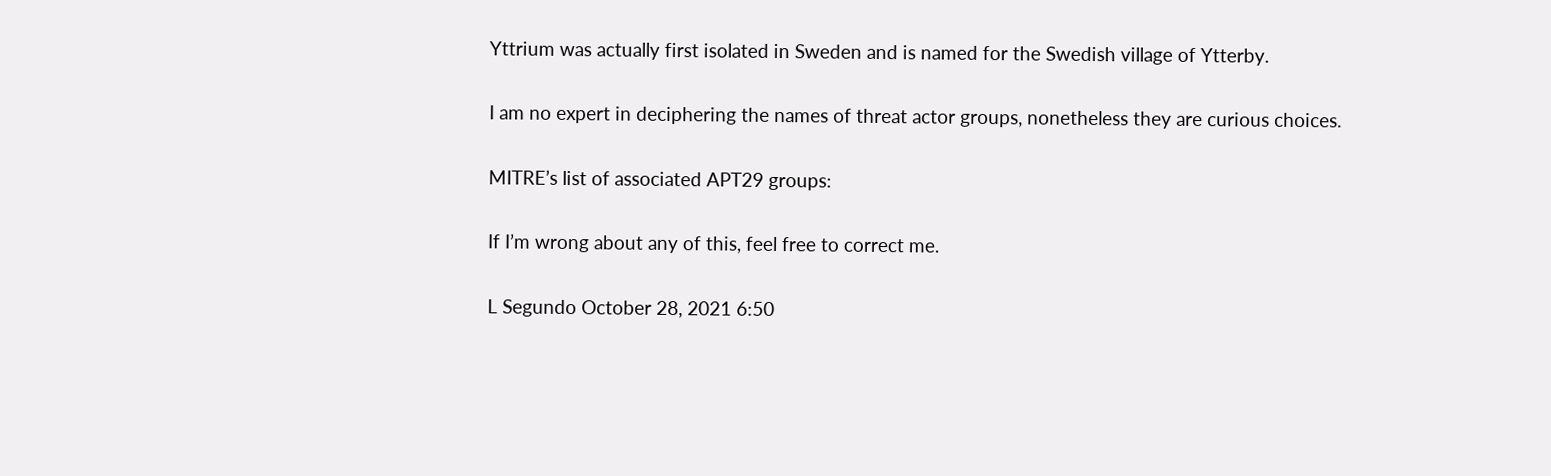Yttrium was actually first isolated in Sweden and is named for the Swedish village of Ytterby.

I am no expert in deciphering the names of threat actor groups, nonetheless they are curious choices.

MITRE’s list of associated APT29 groups:

If I’m wrong about any of this, feel free to correct me.

L Segundo October 28, 2021 6:50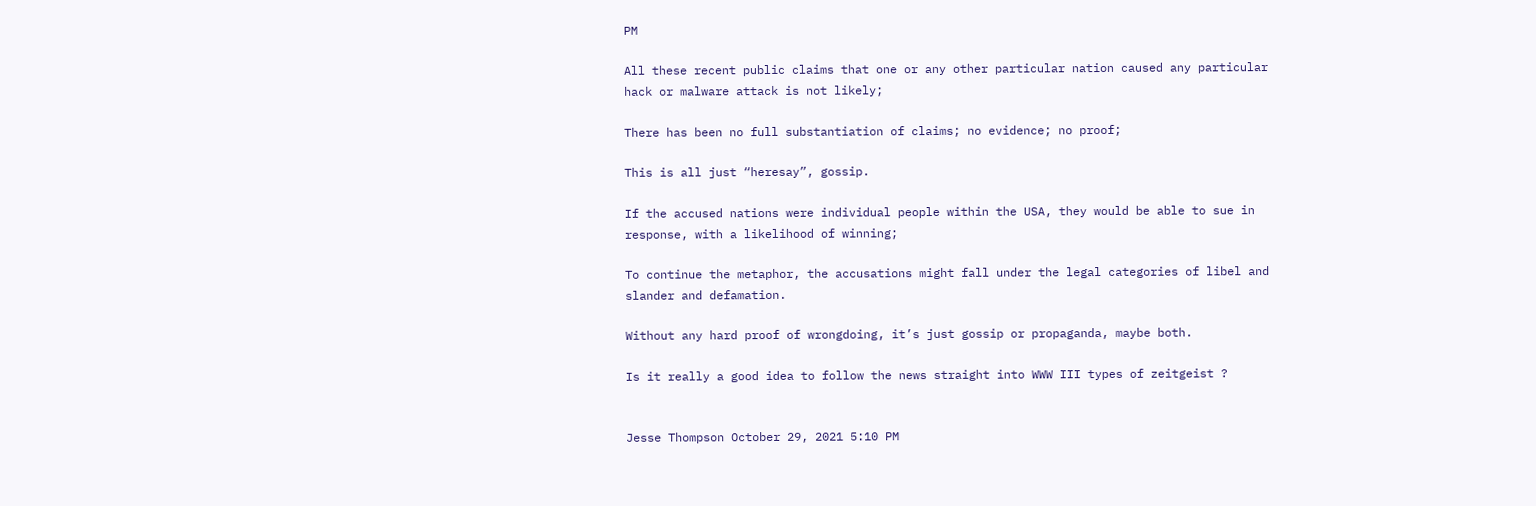PM

All these recent public claims that one or any other particular nation caused any particular hack or malware attack is not likely;

There has been no full substantiation of claims; no evidence; no proof;

This is all just “heresay”, gossip.

If the accused nations were individual people within the USA, they would be able to sue in response, with a likelihood of winning;

To continue the metaphor, the accusations might fall under the legal categories of libel and slander and defamation.

Without any hard proof of wrongdoing, it’s just gossip or propaganda, maybe both.

Is it really a good idea to follow the news straight into WWW III types of zeitgeist ?


Jesse Thompson October 29, 2021 5:10 PM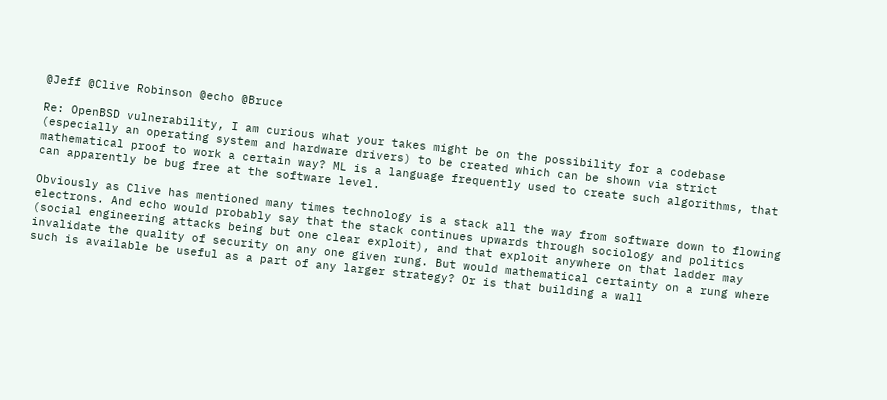@Jeff @Clive Robinson @echo @Bruce

Re: OpenBSD vulnerability, I am curious what your takes might be on the possibility for a codebase (especially an operating system and hardware drivers) to be created which can be shown via strict mathematical proof to work a certain way? ML is a language frequently used to create such algorithms, that can apparently be bug free at the software level.

Obviously as Clive has mentioned many times technology is a stack all the way from software down to flowing electrons. And echo would probably say that the stack continues upwards through sociology and politics (social engineering attacks being but one clear exploit), and that exploit anywhere on that ladder may invalidate the quality of security on any one given rung. But would mathematical certainty on a rung where such is available be useful as a part of any larger strategy? Or is that building a wall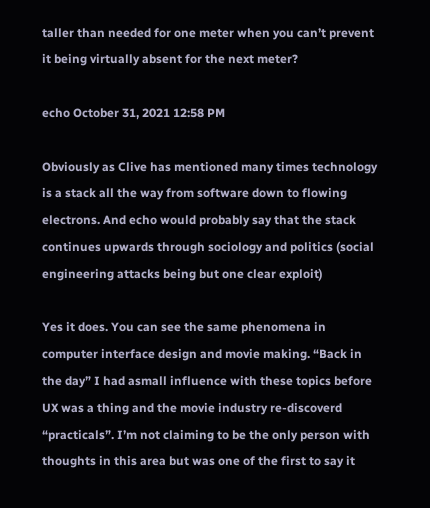taller than needed for one meter when you can’t prevent it being virtually absent for the next meter?

echo October 31, 2021 12:58 PM

Obviously as Clive has mentioned many times technology is a stack all the way from software down to flowing electrons. And echo would probably say that the stack continues upwards through sociology and politics (social engineering attacks being but one clear exploit)

Yes it does. You can see the same phenomena in computer interface design and movie making. “Back in the day” I had asmall influence with these topics before UX was a thing and the movie industry re-discoverd “practicals”. I’m not claiming to be the only person with thoughts in this area but was one of the first to say it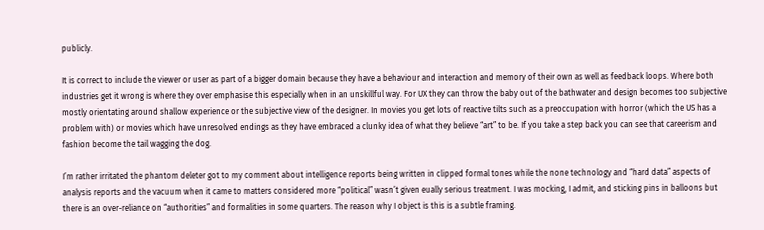publicly.

It is correct to include the viewer or user as part of a bigger domain because they have a behaviour and interaction and memory of their own as well as feedback loops. Where both industries get it wrong is where they over emphasise this especially when in an unskillful way. For UX they can throw the baby out of the bathwater and design becomes too subjective mostly orientating around shallow experience or the subjective view of the designer. In movies you get lots of reactive tilts such as a preoccupation with horror (which the US has a problem with) or movies which have unresolved endings as they have embraced a clunky idea of what they believe “art” to be. If you take a step back you can see that careerism and fashion become the tail wagging the dog.

I’m rather irritated the phantom deleter got to my comment about intelligence reports being written in clipped formal tones while the none technology and “hard data” aspects of analysis reports and the vacuum when it came to matters considered more “political” wasn’t given eually serious treatment. I was mocking, I admit, and sticking pins in balloons but there is an over-reliance on “authorities” and formalities in some quarters. The reason why I object is this is a subtle framing.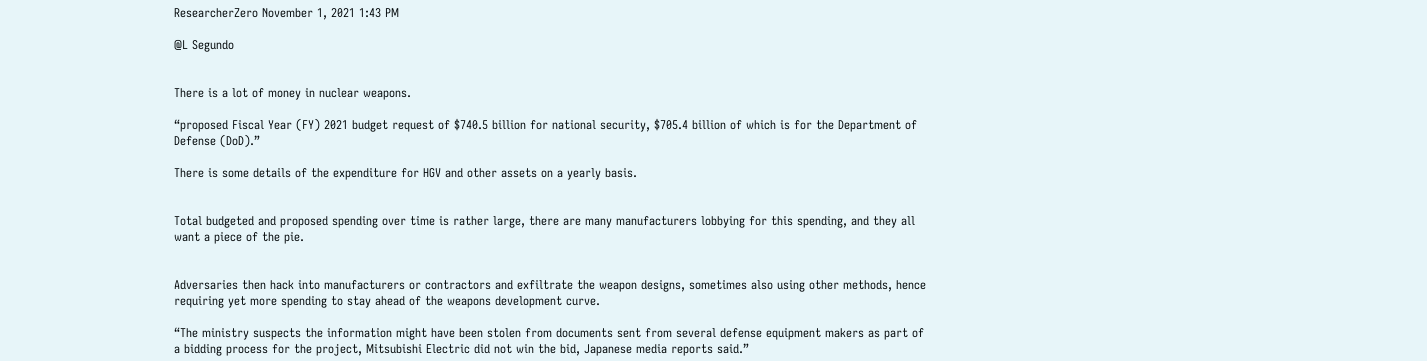ResearcherZero November 1, 2021 1:43 PM

@L Segundo


There is a lot of money in nuclear weapons.

“proposed Fiscal Year (FY) 2021 budget request of $740.5 billion for national security, $705.4 billion of which is for the Department of Defense (DoD).”

There is some details of the expenditure for HGV and other assets on a yearly basis.


Total budgeted and proposed spending over time is rather large, there are many manufacturers lobbying for this spending, and they all want a piece of the pie.


Adversaries then hack into manufacturers or contractors and exfiltrate the weapon designs, sometimes also using other methods, hence requiring yet more spending to stay ahead of the weapons development curve.

“The ministry suspects the information might have been stolen from documents sent from several defense equipment makers as part of a bidding process for the project, Mitsubishi Electric did not win the bid, Japanese media reports said.”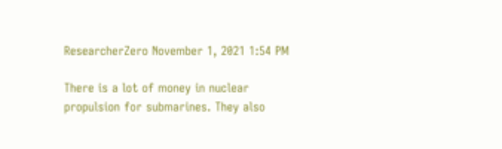ResearcherZero November 1, 2021 1:54 PM

There is a lot of money in nuclear propulsion for submarines. They also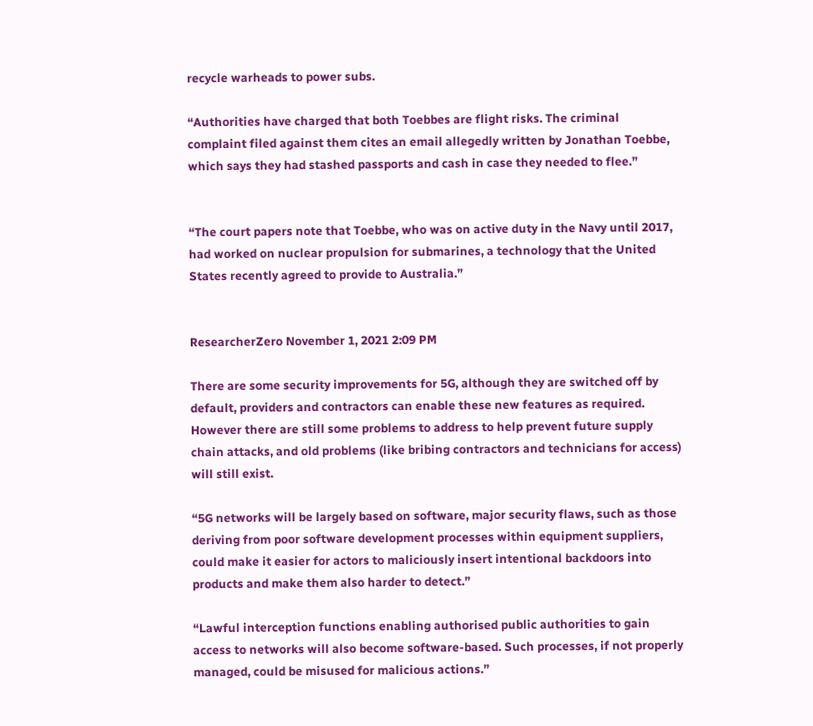recycle warheads to power subs.

“Authorities have charged that both Toebbes are flight risks. The criminal complaint filed against them cites an email allegedly written by Jonathan Toebbe, which says they had stashed passports and cash in case they needed to flee.”


“The court papers note that Toebbe, who was on active duty in the Navy until 2017, had worked on nuclear propulsion for submarines, a technology that the United States recently agreed to provide to Australia.”


ResearcherZero November 1, 2021 2:09 PM

There are some security improvements for 5G, although they are switched off by default, providers and contractors can enable these new features as required.
However there are still some problems to address to help prevent future supply chain attacks, and old problems (like bribing contractors and technicians for access) will still exist.

“5G networks will be largely based on software, major security flaws, such as those deriving from poor software development processes within equipment suppliers, could make it easier for actors to maliciously insert intentional backdoors into products and make them also harder to detect.”

“Lawful interception functions enabling authorised public authorities to gain access to networks will also become software-based. Such processes, if not properly managed, could be misused for malicious actions.”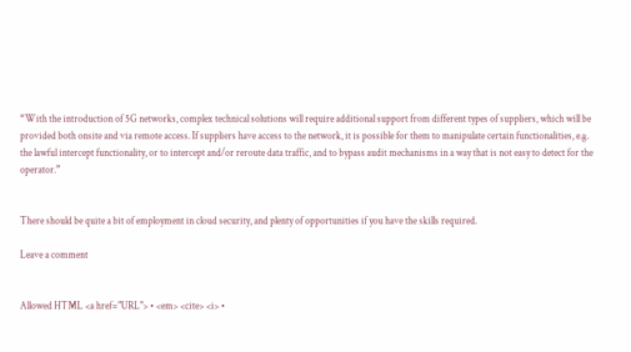“With the introduction of 5G networks, complex technical solutions will require additional support from different types of suppliers, which will be provided both onsite and via remote access. If suppliers have access to the network, it is possible for them to manipulate certain functionalities, e.g. the lawful intercept functionality, or to intercept and/or reroute data traffic, and to bypass audit mechanisms in a way that is not easy to detect for the operator.”


There should be quite a bit of employment in cloud security, and plenty of opportunities if you have the skills required.

Leave a comment


Allowed HTML <a href="URL"> • <em> <cite> <i> •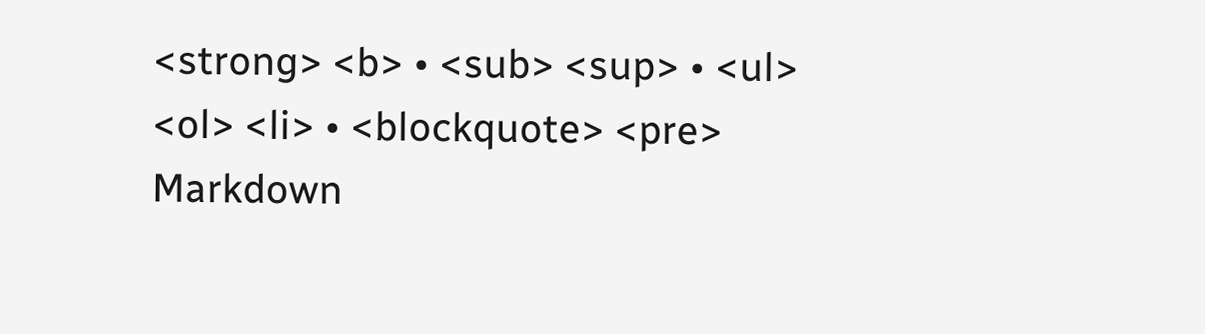<strong> <b> • <sub> <sup> • <ul> <ol> <li> • <blockquote> <pre> Markdown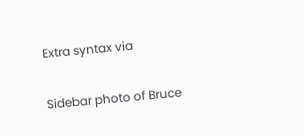Extra syntax via

Sidebar photo of Bruce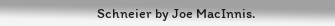Schneier by Joe MacInnis.